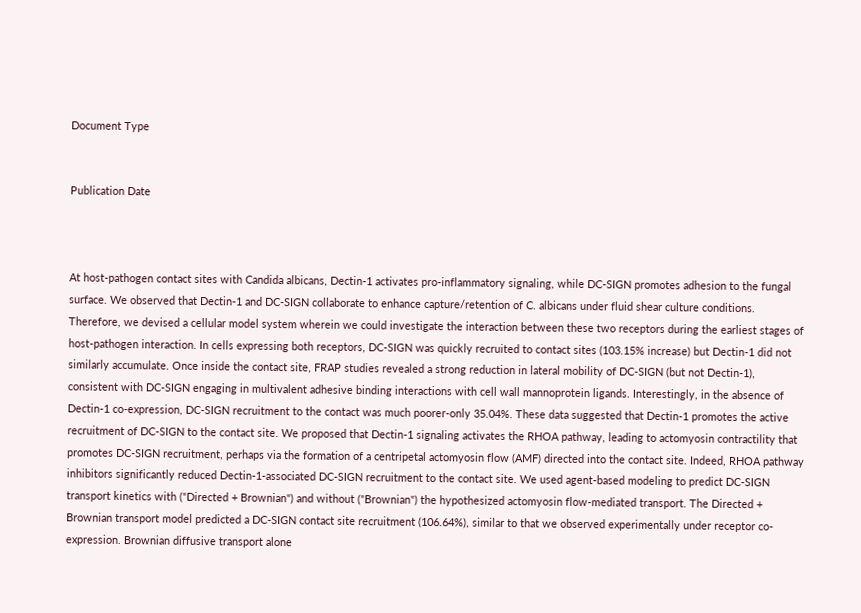Document Type


Publication Date



At host-pathogen contact sites with Candida albicans, Dectin-1 activates pro-inflammatory signaling, while DC-SIGN promotes adhesion to the fungal surface. We observed that Dectin-1 and DC-SIGN collaborate to enhance capture/retention of C. albicans under fluid shear culture conditions. Therefore, we devised a cellular model system wherein we could investigate the interaction between these two receptors during the earliest stages of host-pathogen interaction. In cells expressing both receptors, DC-SIGN was quickly recruited to contact sites (103.15% increase) but Dectin-1 did not similarly accumulate. Once inside the contact site, FRAP studies revealed a strong reduction in lateral mobility of DC-SIGN (but not Dectin-1), consistent with DC-SIGN engaging in multivalent adhesive binding interactions with cell wall mannoprotein ligands. Interestingly, in the absence of Dectin-1 co-expression, DC-SIGN recruitment to the contact was much poorer-only 35.04%. These data suggested that Dectin-1 promotes the active recruitment of DC-SIGN to the contact site. We proposed that Dectin-1 signaling activates the RHOA pathway, leading to actomyosin contractility that promotes DC-SIGN recruitment, perhaps via the formation of a centripetal actomyosin flow (AMF) directed into the contact site. Indeed, RHOA pathway inhibitors significantly reduced Dectin-1-associated DC-SIGN recruitment to the contact site. We used agent-based modeling to predict DC-SIGN transport kinetics with ("Directed + Brownian") and without ("Brownian") the hypothesized actomyosin flow-mediated transport. The Directed + Brownian transport model predicted a DC-SIGN contact site recruitment (106.64%), similar to that we observed experimentally under receptor co-expression. Brownian diffusive transport alone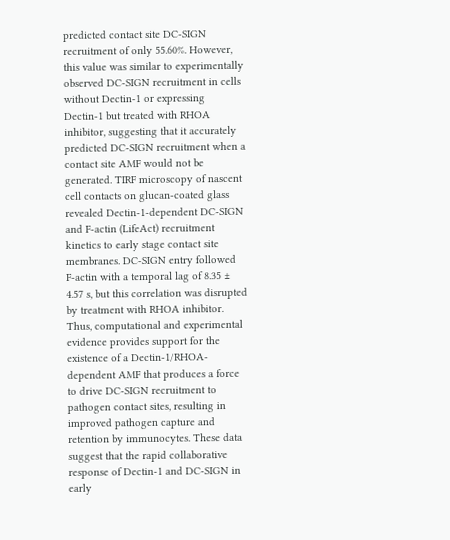predicted contact site DC-SIGN recruitment of only 55.60%. However, this value was similar to experimentally observed DC-SIGN recruitment in cells without Dectin-1 or expressing Dectin-1 but treated with RHOA inhibitor, suggesting that it accurately predicted DC-SIGN recruitment when a contact site AMF would not be generated. TIRF microscopy of nascent cell contacts on glucan-coated glass revealed Dectin-1-dependent DC-SIGN and F-actin (LifeAct) recruitment kinetics to early stage contact site membranes. DC-SIGN entry followed F-actin with a temporal lag of 8.35 ± 4.57 s, but this correlation was disrupted by treatment with RHOA inhibitor. Thus, computational and experimental evidence provides support for the existence of a Dectin-1/RHOA-dependent AMF that produces a force to drive DC-SIGN recruitment to pathogen contact sites, resulting in improved pathogen capture and retention by immunocytes. These data suggest that the rapid collaborative response of Dectin-1 and DC-SIGN in early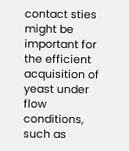contact sties might be important for the efficient acquisition of yeast under flow conditions, such as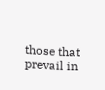those that prevail in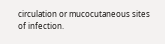circulation or mucocutaneous sites of infection.